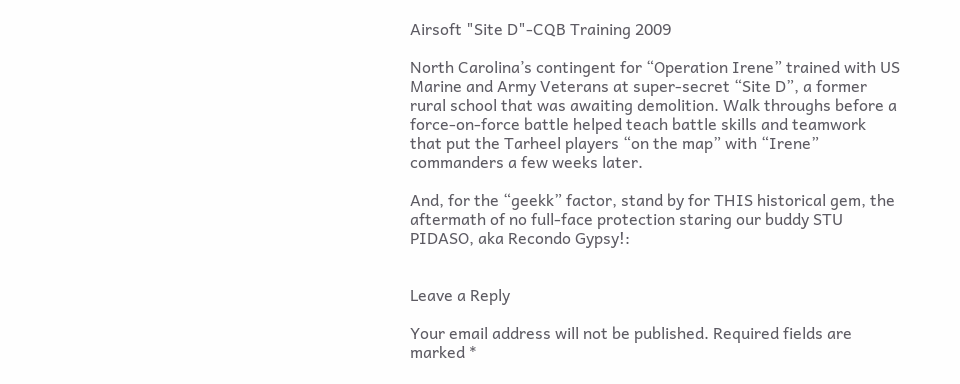Airsoft "Site D"-CQB Training 2009

North Carolina’s contingent for “Operation Irene” trained with US Marine and Army Veterans at super-secret “Site D”, a former rural school that was awaiting demolition. Walk throughs before a force-on-force battle helped teach battle skills and teamwork that put the Tarheel players “on the map” with “Irene” commanders a few weeks later.

And, for the “geekk” factor, stand by for THIS historical gem, the aftermath of no full-face protection staring our buddy STU PIDASO, aka Recondo Gypsy!:


Leave a Reply

Your email address will not be published. Required fields are marked *